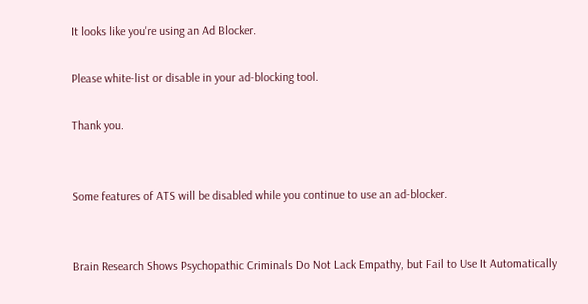It looks like you're using an Ad Blocker.

Please white-list or disable in your ad-blocking tool.

Thank you.


Some features of ATS will be disabled while you continue to use an ad-blocker.


Brain Research Shows Psychopathic Criminals Do Not Lack Empathy, but Fail to Use It Automatically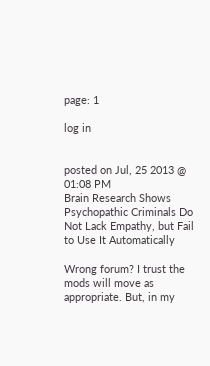page: 1

log in


posted on Jul, 25 2013 @ 01:08 PM
Brain Research Shows Psychopathic Criminals Do Not Lack Empathy, but Fail to Use It Automatically

Wrong forum? I trust the mods will move as appropriate. But, in my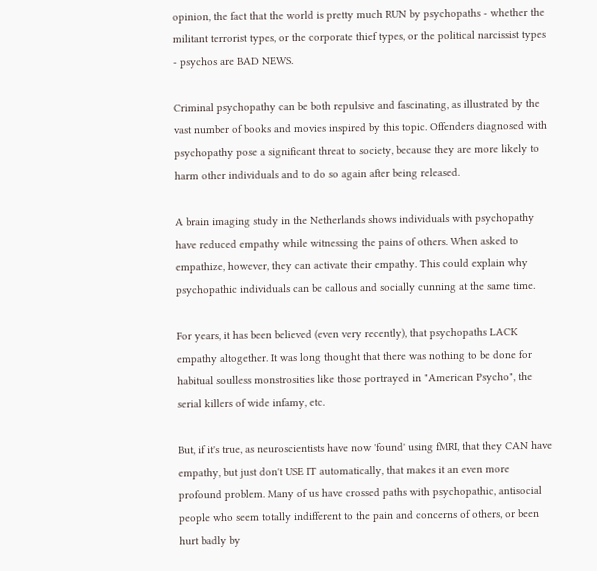opinion, the fact that the world is pretty much RUN by psychopaths - whether the militant terrorist types, or the corporate thief types, or the political narcissist types - psychos are BAD NEWS.

Criminal psychopathy can be both repulsive and fascinating, as illustrated by the vast number of books and movies inspired by this topic. Offenders diagnosed with psychopathy pose a significant threat to society, because they are more likely to harm other individuals and to do so again after being released.

A brain imaging study in the Netherlands shows individuals with psychopathy have reduced empathy while witnessing the pains of others. When asked to empathize, however, they can activate their empathy. This could explain why psychopathic individuals can be callous and socially cunning at the same time.

For years, it has been believed (even very recently), that psychopaths LACK empathy altogether. It was long thought that there was nothing to be done for habitual soulless monstrosities like those portrayed in "American Psycho", the serial killers of wide infamy, etc.

But, if it's true, as neuroscientists have now 'found' using fMRI, that they CAN have empathy, but just don't USE IT automatically, that makes it an even more profound problem. Many of us have crossed paths with psychopathic, antisocial people who seem totally indifferent to the pain and concerns of others, or been hurt badly by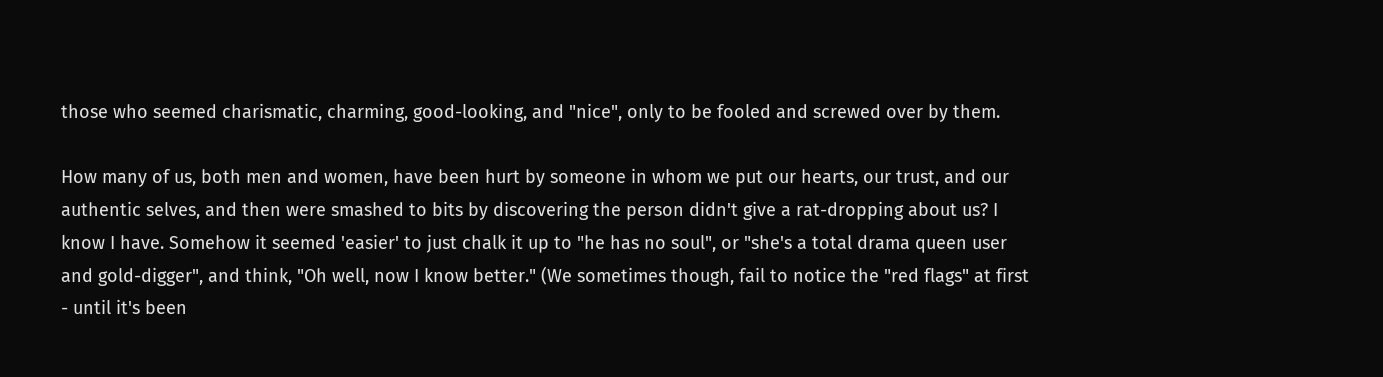those who seemed charismatic, charming, good-looking, and "nice", only to be fooled and screwed over by them.

How many of us, both men and women, have been hurt by someone in whom we put our hearts, our trust, and our authentic selves, and then were smashed to bits by discovering the person didn't give a rat-dropping about us? I know I have. Somehow it seemed 'easier' to just chalk it up to "he has no soul", or "she's a total drama queen user and gold-digger", and think, "Oh well, now I know better." (We sometimes though, fail to notice the "red flags" at first - until it's been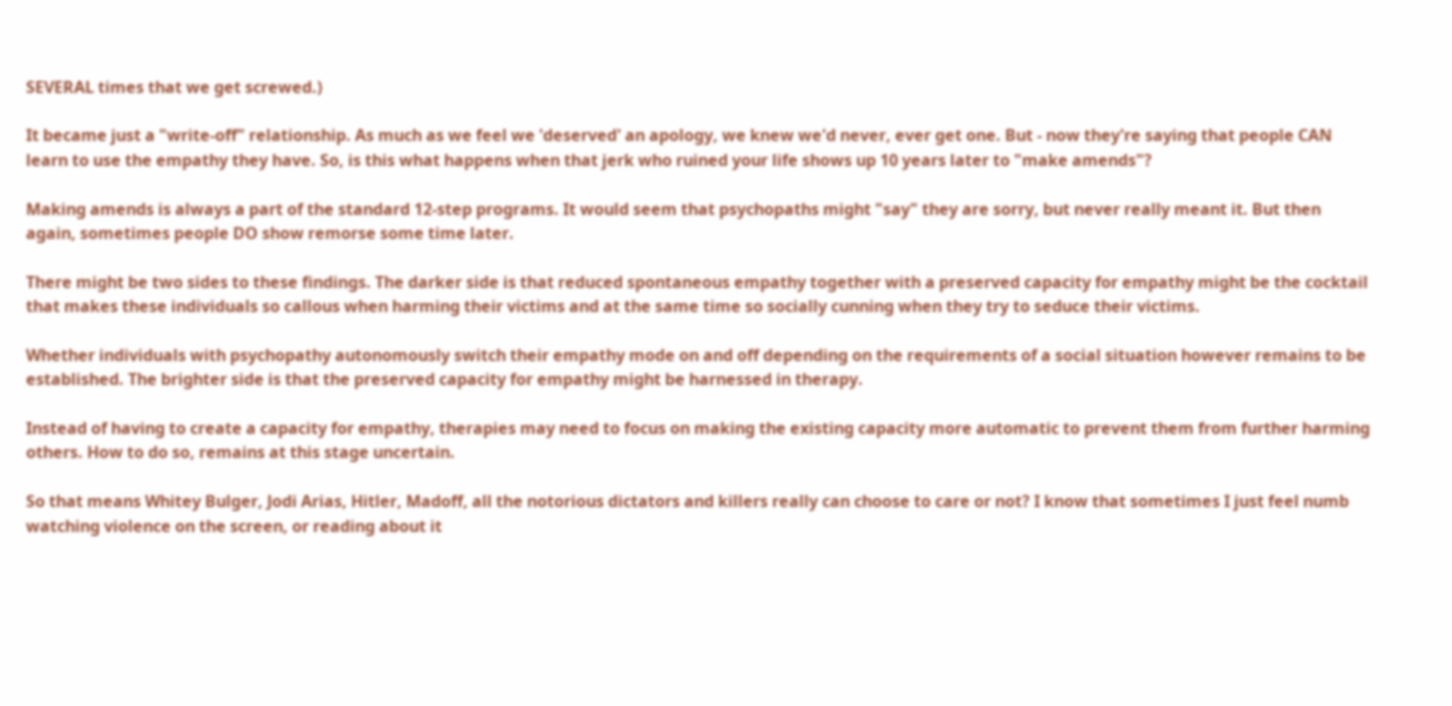SEVERAL times that we get screwed.)

It became just a "write-off" relationship. As much as we feel we 'deserved' an apology, we knew we'd never, ever get one. But - now they're saying that people CAN learn to use the empathy they have. So, is this what happens when that jerk who ruined your life shows up 10 years later to "make amends"?

Making amends is always a part of the standard 12-step programs. It would seem that psychopaths might "say" they are sorry, but never really meant it. But then again, sometimes people DO show remorse some time later.

There might be two sides to these findings. The darker side is that reduced spontaneous empathy together with a preserved capacity for empathy might be the cocktail that makes these individuals so callous when harming their victims and at the same time so socially cunning when they try to seduce their victims.

Whether individuals with psychopathy autonomously switch their empathy mode on and off depending on the requirements of a social situation however remains to be established. The brighter side is that the preserved capacity for empathy might be harnessed in therapy.

Instead of having to create a capacity for empathy, therapies may need to focus on making the existing capacity more automatic to prevent them from further harming others. How to do so, remains at this stage uncertain.

So that means Whitey Bulger, Jodi Arias, Hitler, Madoff, all the notorious dictators and killers really can choose to care or not? I know that sometimes I just feel numb watching violence on the screen, or reading about it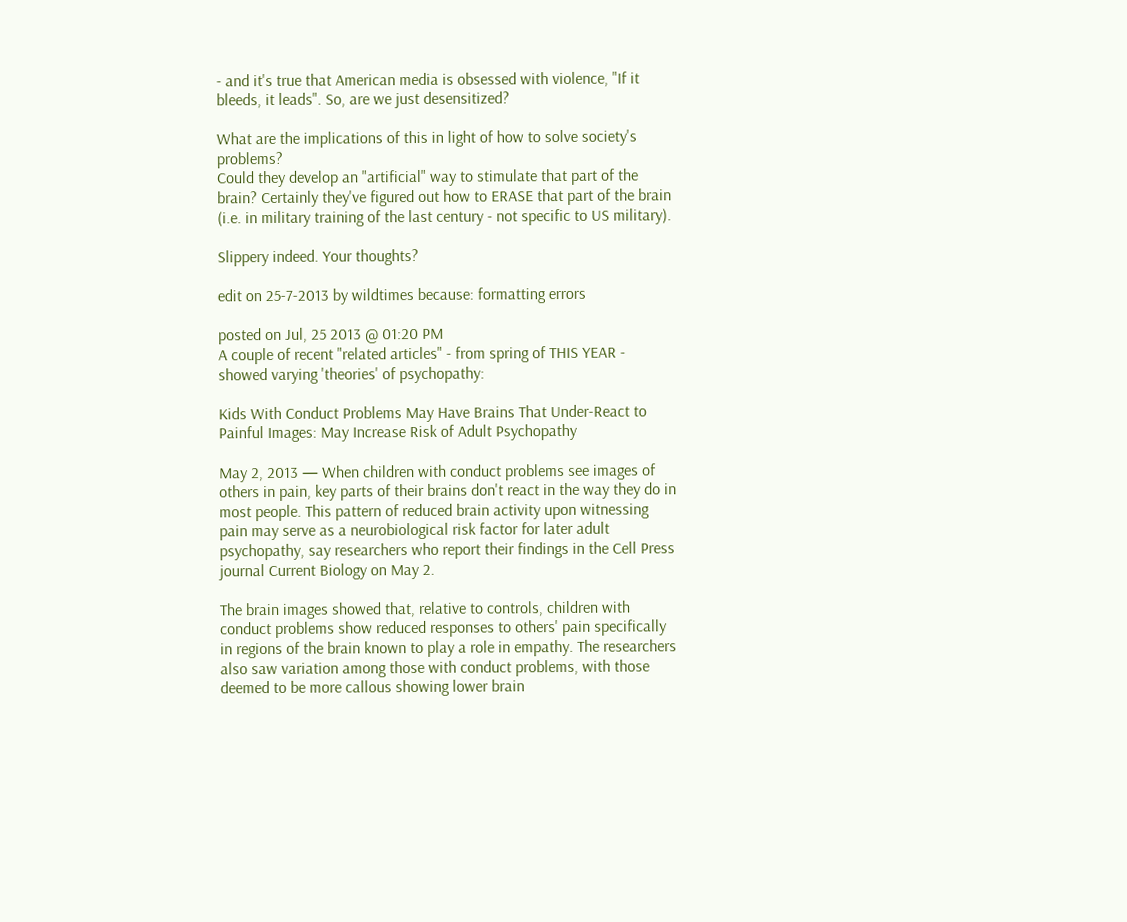- and it's true that American media is obsessed with violence, "If it bleeds, it leads". So, are we just desensitized?

What are the implications of this in light of how to solve society's problems?
Could they develop an "artificial" way to stimulate that part of the brain? Certainly they've figured out how to ERASE that part of the brain (i.e. in military training of the last century - not specific to US military).

Slippery indeed. Your thoughts?

edit on 25-7-2013 by wildtimes because: formatting errors

posted on Jul, 25 2013 @ 01:20 PM
A couple of recent "related articles" - from spring of THIS YEAR - showed varying 'theories' of psychopathy:

Kids With Conduct Problems May Have Brains That Under-React to Painful Images: May Increase Risk of Adult Psychopathy

May 2, 2013 — When children with conduct problems see images of others in pain, key parts of their brains don't react in the way they do in most people. This pattern of reduced brain activity upon witnessing pain may serve as a neurobiological risk factor for later adult psychopathy, say researchers who report their findings in the Cell Press journal Current Biology on May 2.

The brain images showed that, relative to controls, children with conduct problems show reduced responses to others' pain specifically in regions of the brain known to play a role in empathy. The researchers also saw variation among those with conduct problems, with those deemed to be more callous showing lower brain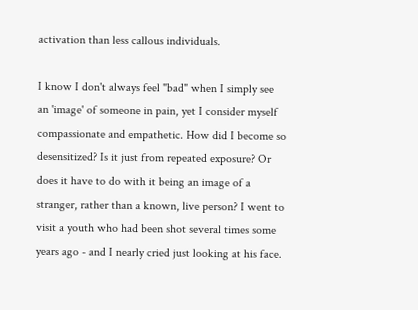activation than less callous individuals.

I know I don't always feel "bad" when I simply see an 'image' of someone in pain, yet I consider myself compassionate and empathetic. How did I become so desensitized? Is it just from repeated exposure? Or does it have to do with it being an image of a stranger, rather than a known, live person? I went to visit a youth who had been shot several times some years ago - and I nearly cried just looking at his face.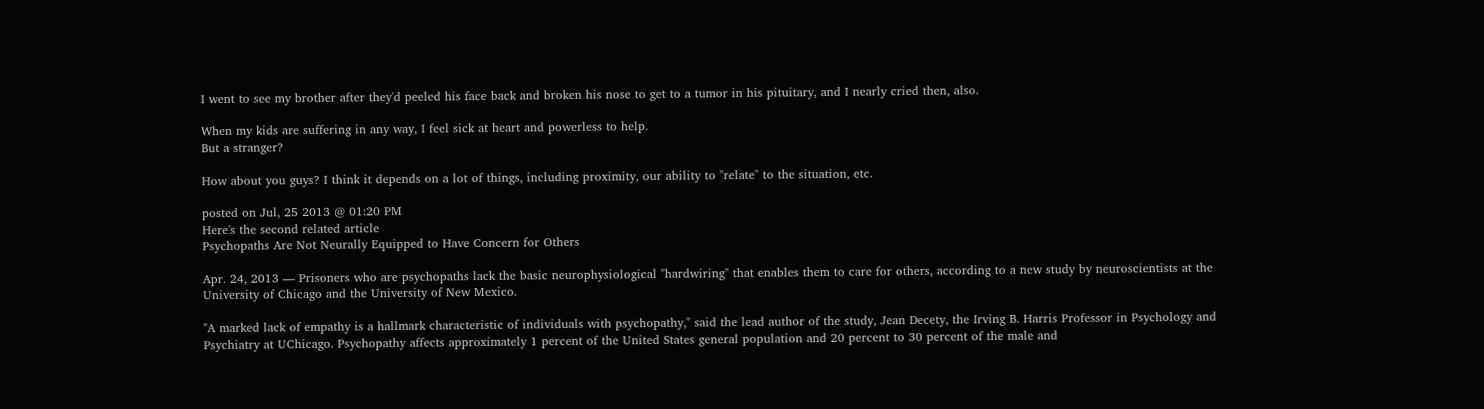I went to see my brother after they'd peeled his face back and broken his nose to get to a tumor in his pituitary, and I nearly cried then, also.

When my kids are suffering in any way, I feel sick at heart and powerless to help.
But a stranger?

How about you guys? I think it depends on a lot of things, including proximity, our ability to "relate" to the situation, etc.

posted on Jul, 25 2013 @ 01:20 PM
Here's the second related article
Psychopaths Are Not Neurally Equipped to Have Concern for Others

Apr. 24, 2013 — Prisoners who are psychopaths lack the basic neurophysiological "hardwiring" that enables them to care for others, according to a new study by neuroscientists at the University of Chicago and the University of New Mexico.

"A marked lack of empathy is a hallmark characteristic of individuals with psychopathy," said the lead author of the study, Jean Decety, the Irving B. Harris Professor in Psychology and Psychiatry at UChicago. Psychopathy affects approximately 1 percent of the United States general population and 20 percent to 30 percent of the male and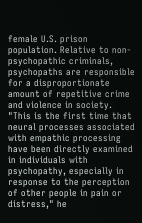female U.S. prison population. Relative to non-psychopathic criminals, psychopaths are responsible for a disproportionate amount of repetitive crime and violence in society.
"This is the first time that neural processes associated with empathic processing have been directly examined in individuals with psychopathy, especially in response to the perception of other people in pain or distress," he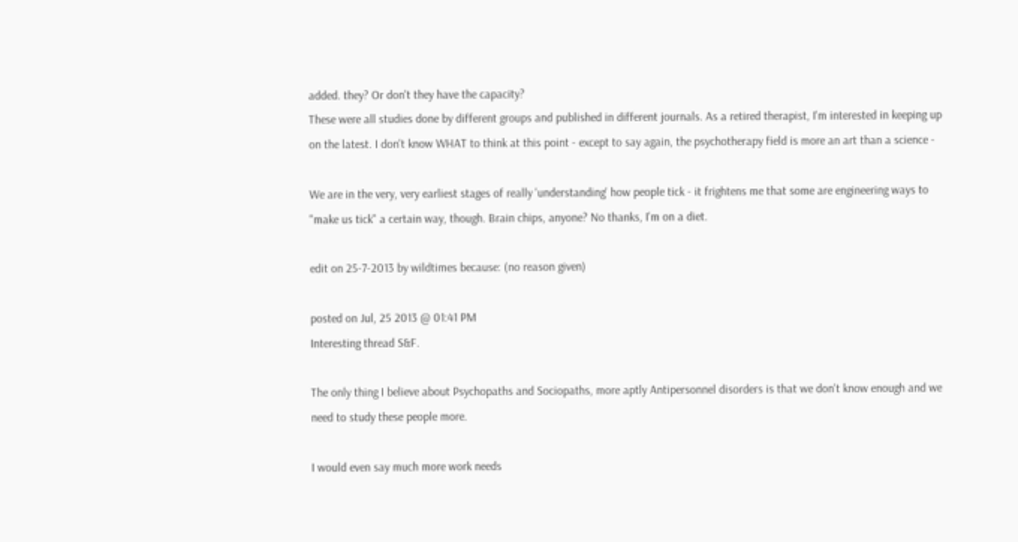added. they? Or don't they have the capacity?
These were all studies done by different groups and published in different journals. As a retired therapist, I'm interested in keeping up on the latest. I don't know WHAT to think at this point - except to say again, the psychotherapy field is more an art than a science -

We are in the very, very earliest stages of really 'understanding' how people tick - it frightens me that some are engineering ways to "make us tick" a certain way, though. Brain chips, anyone? No thanks, I'm on a diet.

edit on 25-7-2013 by wildtimes because: (no reason given)

posted on Jul, 25 2013 @ 01:41 PM
Interesting thread S&F.

The only thing I believe about Psychopaths and Sociopaths, more aptly Antipersonnel disorders is that we don't know enough and we need to study these people more.

I would even say much more work needs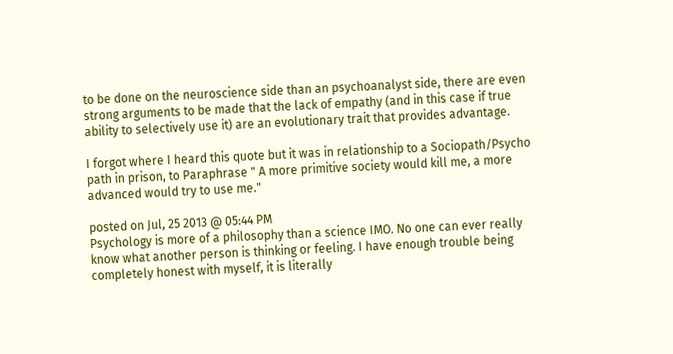to be done on the neuroscience side than an psychoanalyst side, there are even strong arguments to be made that the lack of empathy (and in this case if true ability to selectively use it) are an evolutionary trait that provides advantage.

I forgot where I heard this quote but it was in relationship to a Sociopath/Psycho path in prison, to Paraphrase " A more primitive society would kill me, a more advanced would try to use me."

posted on Jul, 25 2013 @ 05:44 PM
Psychology is more of a philosophy than a science IMO. No one can ever really know what another person is thinking or feeling. I have enough trouble being completely honest with myself, it is literally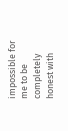impossible for me to be completely honest with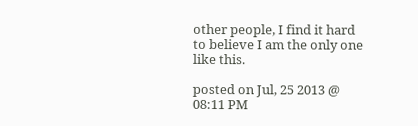other people, I find it hard to believe I am the only one like this.

posted on Jul, 25 2013 @ 08:11 PM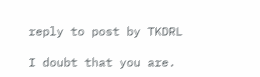reply to post by TKDRL

I doubt that you are.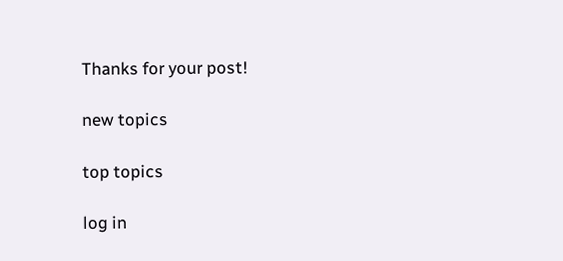Thanks for your post!

new topics

top topics

log in